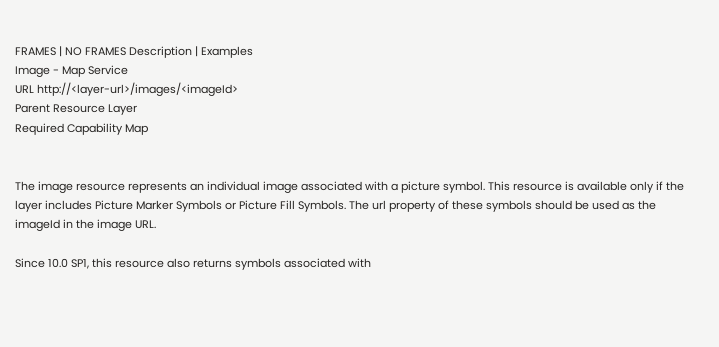FRAMES | NO FRAMES Description | Examples
Image - Map Service
URL http://<layer-url>/images/<imageId>
Parent Resource Layer
Required Capability Map


The image resource represents an individual image associated with a picture symbol. This resource is available only if the layer includes Picture Marker Symbols or Picture Fill Symbols. The url property of these symbols should be used as the imageId in the image URL.

Since 10.0 SP1, this resource also returns symbols associated with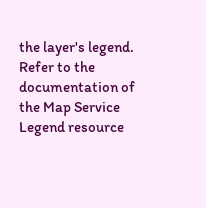the layer's legend. Refer to the documentation of the Map Service Legend resource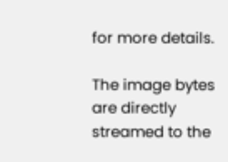for more details.

The image bytes are directly streamed to the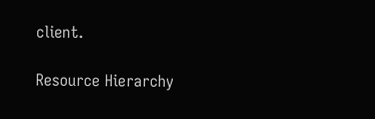client.

Resource Hierarchy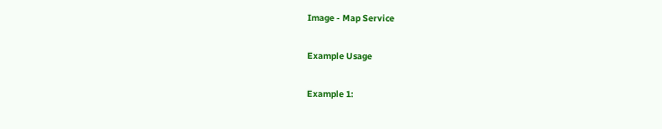Image - Map Service

Example Usage

Example 1: